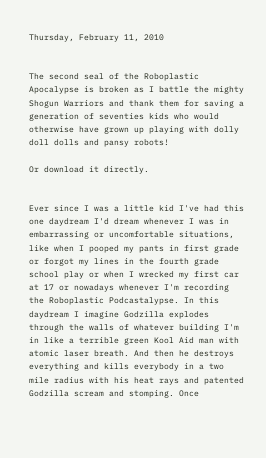Thursday, February 11, 2010


The second seal of the Roboplastic Apocalypse is broken as I battle the mighty Shogun Warriors and thank them for saving a generation of seventies kids who would otherwise have grown up playing with dolly doll dolls and pansy robots!

Or download it directly.


Ever since I was a little kid I've had this one daydream I'd dream whenever I was in embarrassing or uncomfortable situations, like when I pooped my pants in first grade or forgot my lines in the fourth grade school play or when I wrecked my first car at 17 or nowadays whenever I'm recording the Roboplastic Podcastalypse. In this daydream I imagine Godzilla explodes through the walls of whatever building I'm in like a terrible green Kool Aid man with atomic laser breath. And then he destroys everything and kills everybody in a two mile radius with his heat rays and patented Godzilla scream and stomping. Once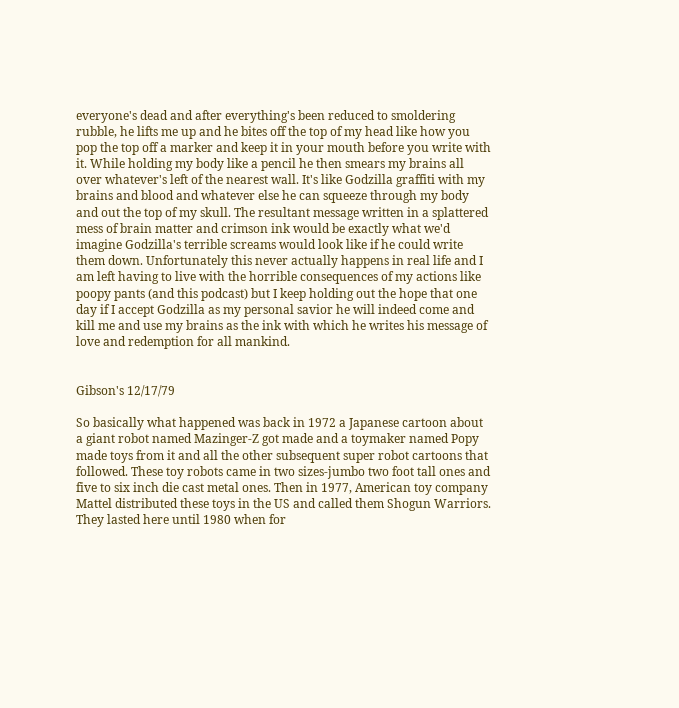everyone's dead and after everything's been reduced to smoldering rubble, he lifts me up and he bites off the top of my head like how you pop the top off a marker and keep it in your mouth before you write with it. While holding my body like a pencil he then smears my brains all over whatever's left of the nearest wall. It's like Godzilla graffiti with my brains and blood and whatever else he can squeeze through my body and out the top of my skull. The resultant message written in a splattered mess of brain matter and crimson ink would be exactly what we'd imagine Godzilla's terrible screams would look like if he could write them down. Unfortunately this never actually happens in real life and I am left having to live with the horrible consequences of my actions like poopy pants (and this podcast) but I keep holding out the hope that one day if I accept Godzilla as my personal savior he will indeed come and kill me and use my brains as the ink with which he writes his message of love and redemption for all mankind.


Gibson's 12/17/79

So basically what happened was back in 1972 a Japanese cartoon about a giant robot named Mazinger-Z got made and a toymaker named Popy made toys from it and all the other subsequent super robot cartoons that followed. These toy robots came in two sizes-jumbo two foot tall ones and five to six inch die cast metal ones. Then in 1977, American toy company Mattel distributed these toys in the US and called them Shogun Warriors. They lasted here until 1980 when for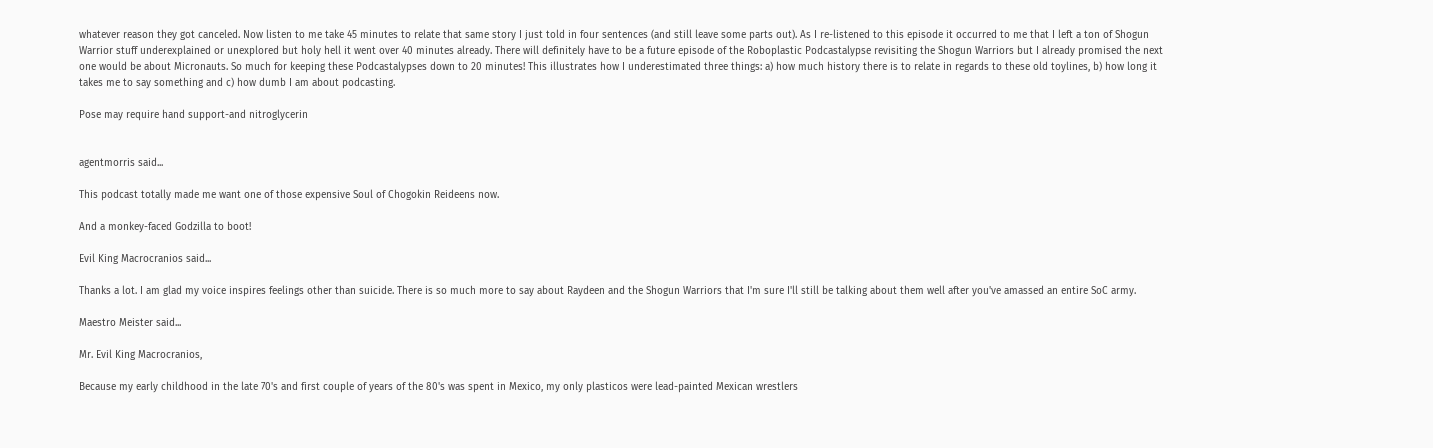whatever reason they got canceled. Now listen to me take 45 minutes to relate that same story I just told in four sentences (and still leave some parts out). As I re-listened to this episode it occurred to me that I left a ton of Shogun Warrior stuff underexplained or unexplored but holy hell it went over 40 minutes already. There will definitely have to be a future episode of the Roboplastic Podcastalypse revisiting the Shogun Warriors but I already promised the next one would be about Micronauts. So much for keeping these Podcastalypses down to 20 minutes! This illustrates how I underestimated three things: a) how much history there is to relate in regards to these old toylines, b) how long it takes me to say something and c) how dumb I am about podcasting.

Pose may require hand support-and nitroglycerin


agentmorris said...

This podcast totally made me want one of those expensive Soul of Chogokin Reideens now.

And a monkey-faced Godzilla to boot!

Evil King Macrocranios said...

Thanks a lot. I am glad my voice inspires feelings other than suicide. There is so much more to say about Raydeen and the Shogun Warriors that I'm sure I'll still be talking about them well after you've amassed an entire SoC army.

Maestro Meister said...

Mr. Evil King Macrocranios,

Because my early childhood in the late 70's and first couple of years of the 80's was spent in Mexico, my only plasticos were lead-painted Mexican wrestlers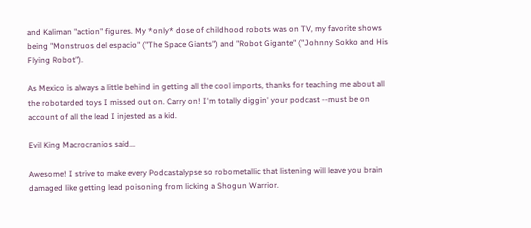and Kaliman "action" figures. My *only* dose of childhood robots was on TV, my favorite shows being "Monstruos del espacio" ("The Space Giants") and "Robot Gigante" ("Johnny Sokko and His Flying Robot").

As Mexico is always a little behind in getting all the cool imports, thanks for teaching me about all the robotarded toys I missed out on. Carry on! I'm totally diggin' your podcast --must be on account of all the lead I injested as a kid.

Evil King Macrocranios said...

Awesome! I strive to make every Podcastalypse so robometallic that listening will leave you brain damaged like getting lead poisoning from licking a Shogun Warrior.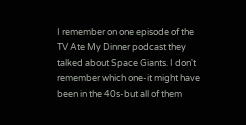I remember on one episode of the TV Ate My Dinner podcast they talked about Space Giants. I don't remember which one-it might have been in the 40s-but all of them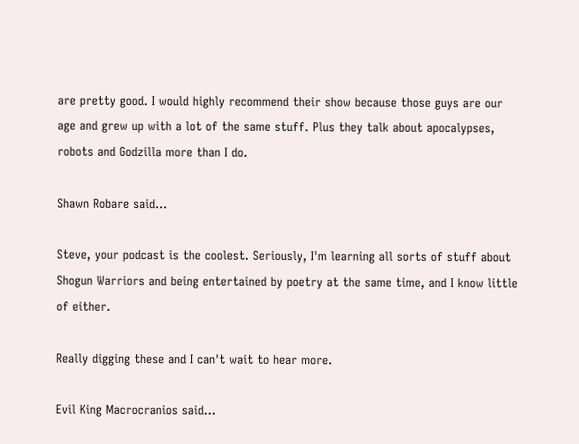are pretty good. I would highly recommend their show because those guys are our age and grew up with a lot of the same stuff. Plus they talk about apocalypses, robots and Godzilla more than I do.

Shawn Robare said...

Steve, your podcast is the coolest. Seriously, I'm learning all sorts of stuff about Shogun Warriors and being entertained by poetry at the same time, and I know little of either.

Really digging these and I can't wait to hear more.

Evil King Macrocranios said...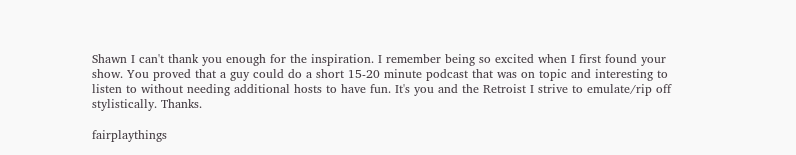Shawn I can't thank you enough for the inspiration. I remember being so excited when I first found your show. You proved that a guy could do a short 15-20 minute podcast that was on topic and interesting to listen to without needing additional hosts to have fun. It's you and the Retroist I strive to emulate/rip off stylistically. Thanks.

fairplaythings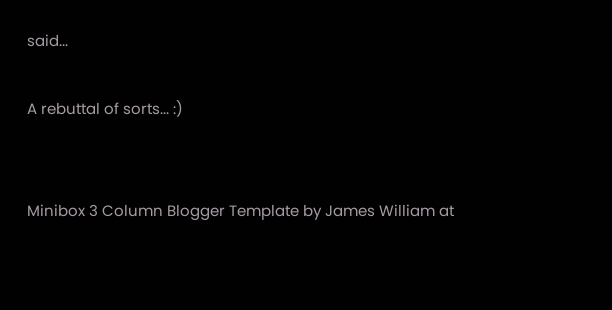said...

A rebuttal of sorts... :)


Minibox 3 Column Blogger Template by James William at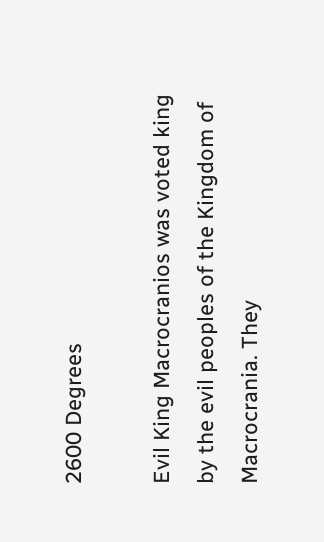2600 Degrees

Evil King Macrocranios was voted king by the evil peoples of the Kingdom of Macrocrania. They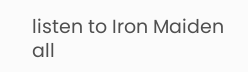listen to Iron Maiden all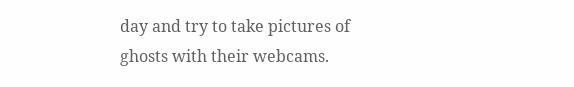day and try to take pictures of ghosts with their webcams.